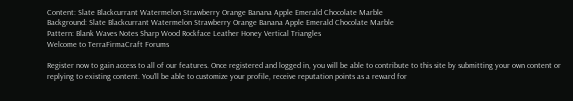Content: Slate Blackcurrant Watermelon Strawberry Orange Banana Apple Emerald Chocolate Marble
Background: Slate Blackcurrant Watermelon Strawberry Orange Banana Apple Emerald Chocolate Marble
Pattern: Blank Waves Notes Sharp Wood Rockface Leather Honey Vertical Triangles
Welcome to TerraFirmaCraft Forums

Register now to gain access to all of our features. Once registered and logged in, you will be able to contribute to this site by submitting your own content or replying to existing content. You'll be able to customize your profile, receive reputation points as a reward for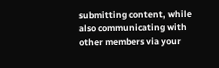submitting content, while also communicating with other members via your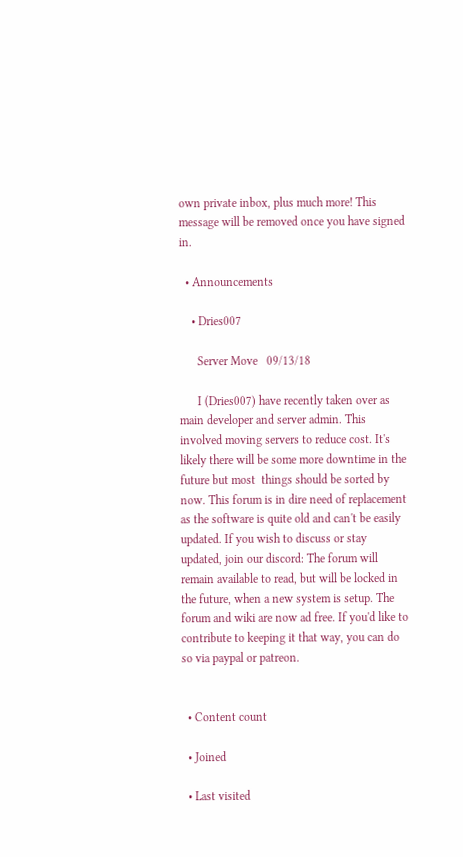own private inbox, plus much more! This message will be removed once you have signed in.

  • Announcements

    • Dries007

      Server Move   09/13/18

      I (Dries007) have recently taken over as main developer and server admin. This involved moving servers to reduce cost. It's likely there will be some more downtime in the future but most  things should be sorted by now. This forum is in dire need of replacement as the software is quite old and can't be easily updated. If you wish to discuss or stay updated, join our discord: The forum will remain available to read, but will be locked in the future, when a new system is setup. The forum and wiki are now ad free. If you'd like to contribute to keeping it that way, you can do so via paypal or patreon.


  • Content count

  • Joined

  • Last visited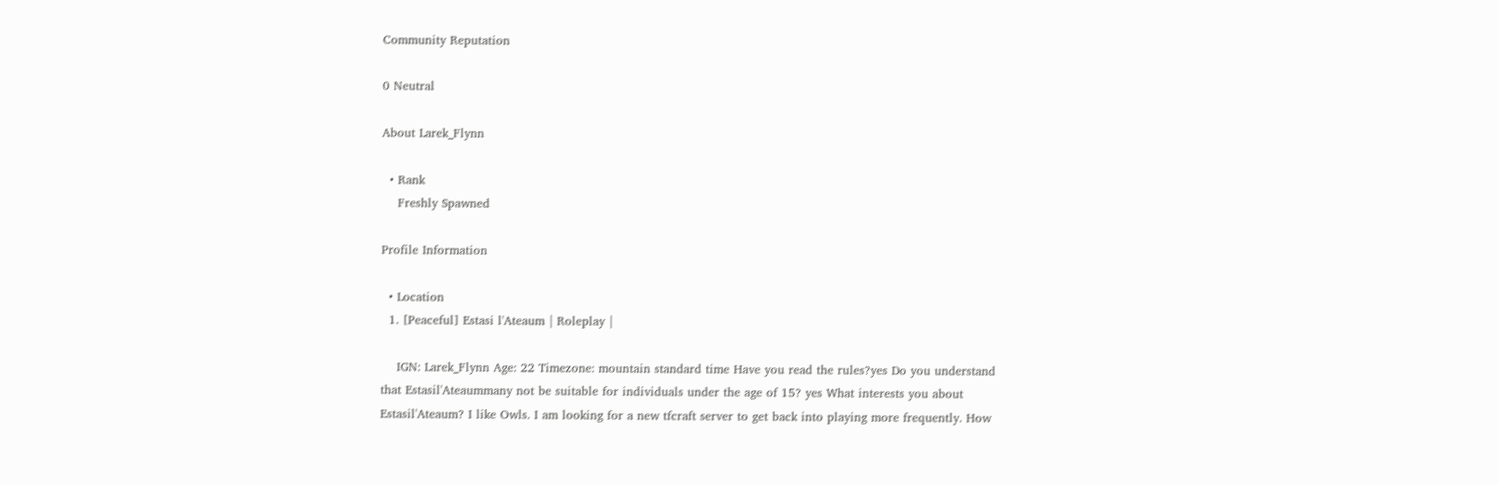Community Reputation

0 Neutral

About Larek_Flynn

  • Rank
    Freshly Spawned

Profile Information

  • Location
  1. [Peaceful] Estasi l'Ateaum | Roleplay |

    IGN: Larek_Flynn Age: 22 Timezone: mountain standard time Have you read the rules?yes Do you understand that Estasil'Ateaummany not be suitable for individuals under the age of 15? yes What interests you about Estasil'Ateaum? I like Owls. I am looking for a new tfcraft server to get back into playing more frequently. How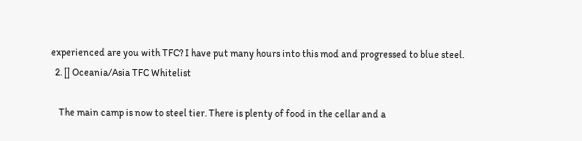experienced are you with TFC? I have put many hours into this mod and progressed to blue steel.
  2. [] Oceania/Asia TFC Whitelist

    The main camp is now to steel tier. There is plenty of food in the cellar and a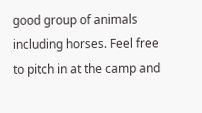good group of animals including horses. Feel free to pitch in at the camp and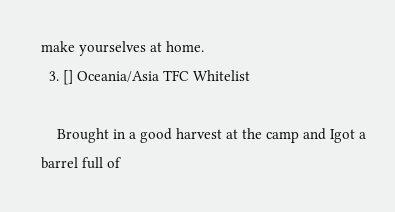make yourselves at home.
  3. [] Oceania/Asia TFC Whitelist

    Brought in a good harvest at the camp and Igot a barrel full of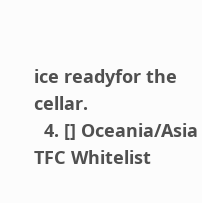ice readyfor the cellar.
  4. [] Oceania/Asia TFC Whitelist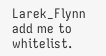Larek_Flynn add me to whitelist.